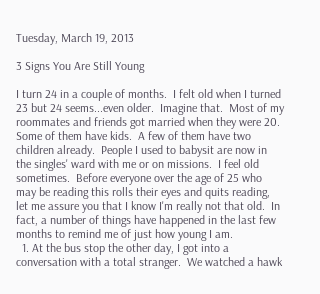Tuesday, March 19, 2013

3 Signs You Are Still Young

I turn 24 in a couple of months.  I felt old when I turned 23 but 24 seems...even older.  Imagine that.  Most of my roommates and friends got married when they were 20.  Some of them have kids.  A few of them have two children already.  People I used to babysit are now in the singles' ward with me or on missions.  I feel old sometimes.  Before everyone over the age of 25 who may be reading this rolls their eyes and quits reading, let me assure you that I know I'm really not that old.  In fact, a number of things have happened in the last few months to remind me of just how young I am.
  1. At the bus stop the other day, I got into a conversation with a total stranger.  We watched a hawk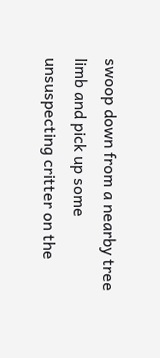swoop down from a nearby tree limb and pick up some unsuspecting critter on the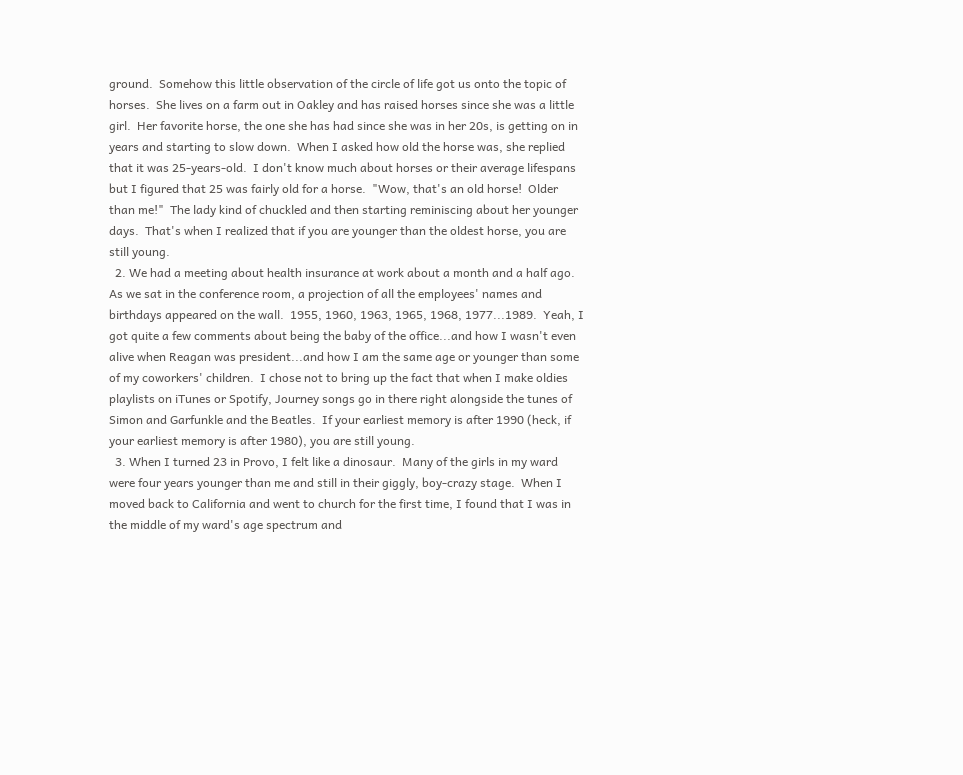ground.  Somehow this little observation of the circle of life got us onto the topic of horses.  She lives on a farm out in Oakley and has raised horses since she was a little girl.  Her favorite horse, the one she has had since she was in her 20s, is getting on in years and starting to slow down.  When I asked how old the horse was, she replied that it was 25-years-old.  I don't know much about horses or their average lifespans but I figured that 25 was fairly old for a horse.  "Wow, that's an old horse!  Older than me!"  The lady kind of chuckled and then starting reminiscing about her younger days.  That's when I realized that if you are younger than the oldest horse, you are still young.
  2. We had a meeting about health insurance at work about a month and a half ago.  As we sat in the conference room, a projection of all the employees' names and birthdays appeared on the wall.  1955, 1960, 1963, 1965, 1968, 1977...1989.  Yeah, I got quite a few comments about being the baby of the office...and how I wasn't even alive when Reagan was president...and how I am the same age or younger than some of my coworkers' children.  I chose not to bring up the fact that when I make oldies playlists on iTunes or Spotify, Journey songs go in there right alongside the tunes of Simon and Garfunkle and the Beatles.  If your earliest memory is after 1990 (heck, if your earliest memory is after 1980), you are still young.
  3. When I turned 23 in Provo, I felt like a dinosaur.  Many of the girls in my ward were four years younger than me and still in their giggly, boy-crazy stage.  When I moved back to California and went to church for the first time, I found that I was in the middle of my ward's age spectrum and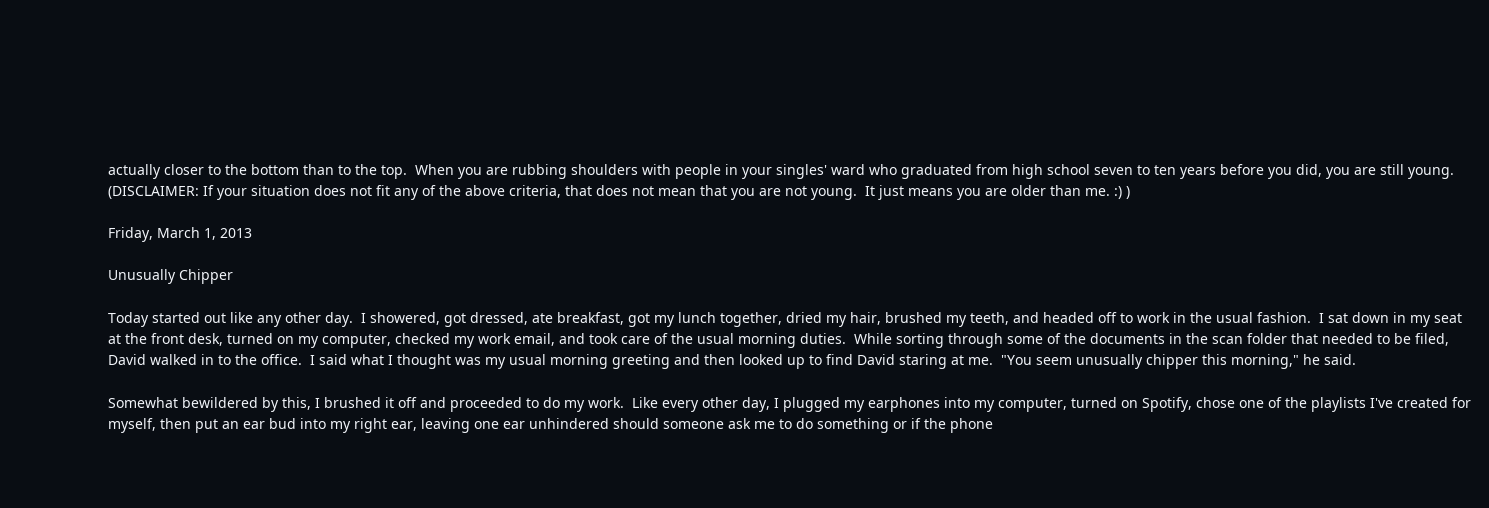actually closer to the bottom than to the top.  When you are rubbing shoulders with people in your singles' ward who graduated from high school seven to ten years before you did, you are still young.
(DISCLAIMER: If your situation does not fit any of the above criteria, that does not mean that you are not young.  It just means you are older than me. :) )

Friday, March 1, 2013

Unusually Chipper

Today started out like any other day.  I showered, got dressed, ate breakfast, got my lunch together, dried my hair, brushed my teeth, and headed off to work in the usual fashion.  I sat down in my seat at the front desk, turned on my computer, checked my work email, and took care of the usual morning duties.  While sorting through some of the documents in the scan folder that needed to be filed, David walked in to the office.  I said what I thought was my usual morning greeting and then looked up to find David staring at me.  "You seem unusually chipper this morning," he said.

Somewhat bewildered by this, I brushed it off and proceeded to do my work.  Like every other day, I plugged my earphones into my computer, turned on Spotify, chose one of the playlists I've created for myself, then put an ear bud into my right ear, leaving one ear unhindered should someone ask me to do something or if the phone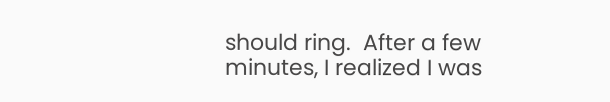should ring.  After a few minutes, I realized I was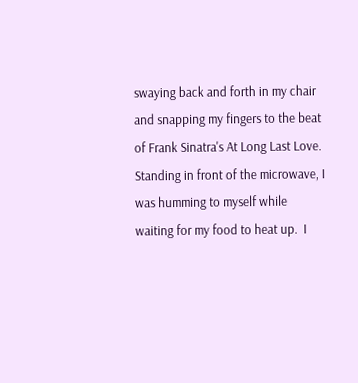swaying back and forth in my chair and snapping my fingers to the beat of Frank Sinatra's At Long Last Love.  Standing in front of the microwave, I was humming to myself while waiting for my food to heat up.  I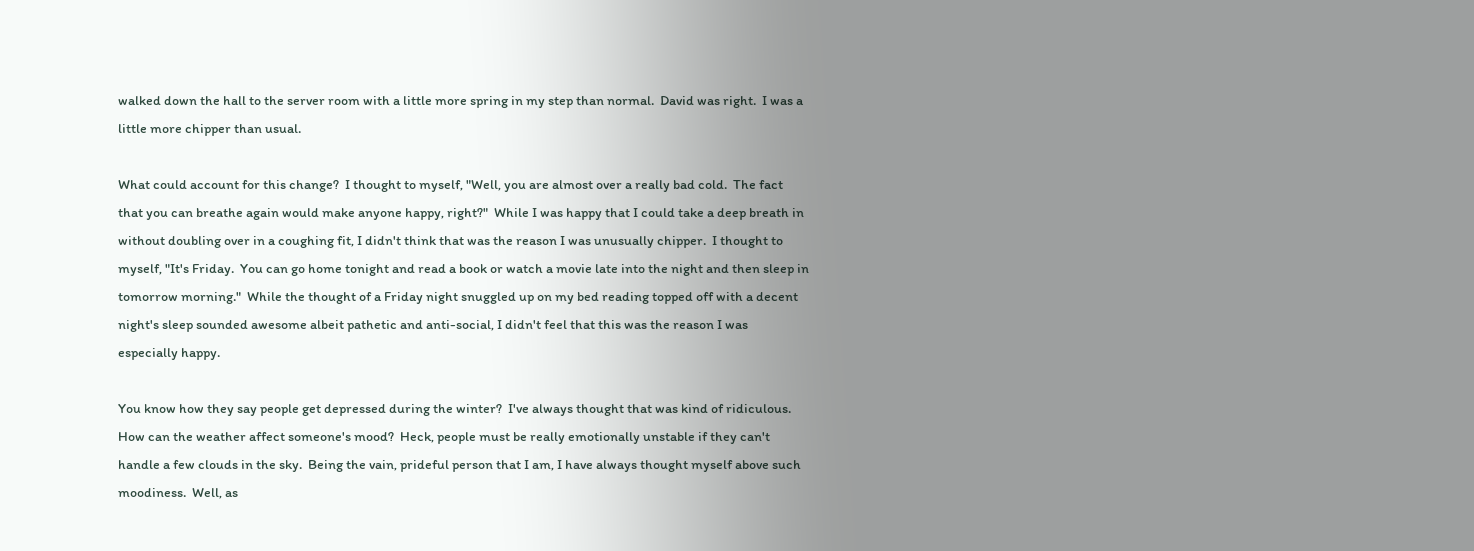walked down the hall to the server room with a little more spring in my step than normal.  David was right.  I was a little more chipper than usual.

What could account for this change?  I thought to myself, "Well, you are almost over a really bad cold.  The fact that you can breathe again would make anyone happy, right?"  While I was happy that I could take a deep breath in without doubling over in a coughing fit, I didn't think that was the reason I was unusually chipper.  I thought to myself, "It's Friday.  You can go home tonight and read a book or watch a movie late into the night and then sleep in tomorrow morning."  While the thought of a Friday night snuggled up on my bed reading topped off with a decent night's sleep sounded awesome albeit pathetic and anti-social, I didn't feel that this was the reason I was especially happy.

You know how they say people get depressed during the winter?  I've always thought that was kind of ridiculous.  How can the weather affect someone's mood?  Heck, people must be really emotionally unstable if they can't handle a few clouds in the sky.  Being the vain, prideful person that I am, I have always thought myself above such moodiness.  Well, as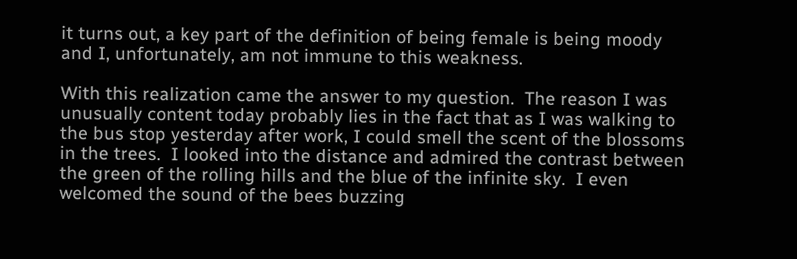it turns out, a key part of the definition of being female is being moody and I, unfortunately, am not immune to this weakness.

With this realization came the answer to my question.  The reason I was unusually content today probably lies in the fact that as I was walking to the bus stop yesterday after work, I could smell the scent of the blossoms in the trees.  I looked into the distance and admired the contrast between the green of the rolling hills and the blue of the infinite sky.  I even welcomed the sound of the bees buzzing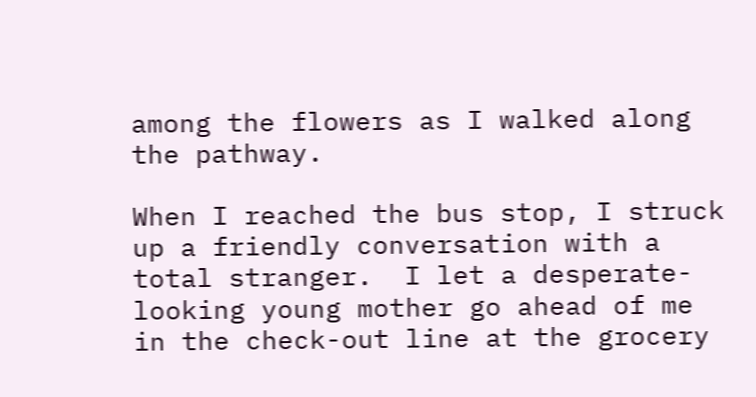among the flowers as I walked along the pathway.

When I reached the bus stop, I struck up a friendly conversation with a total stranger.  I let a desperate-looking young mother go ahead of me in the check-out line at the grocery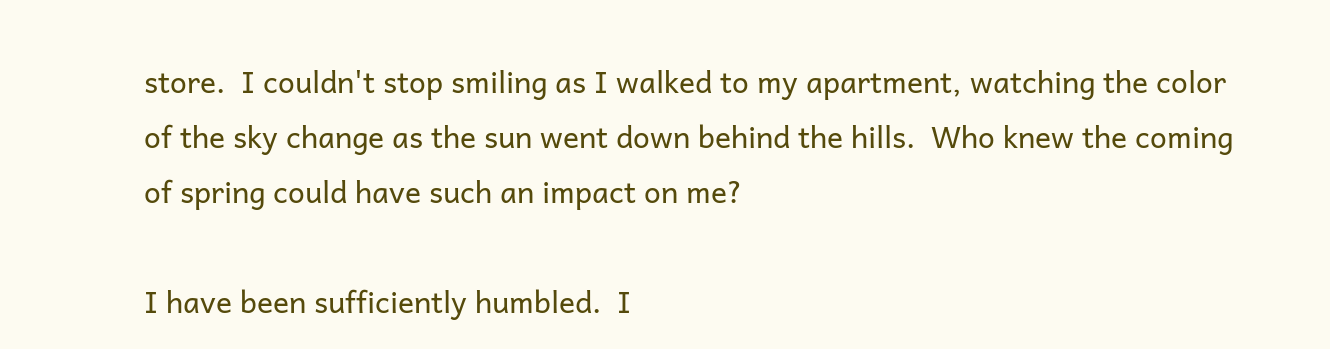store.  I couldn't stop smiling as I walked to my apartment, watching the color of the sky change as the sun went down behind the hills.  Who knew the coming of spring could have such an impact on me?

I have been sufficiently humbled.  I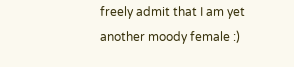freely admit that I am yet another moody female :)